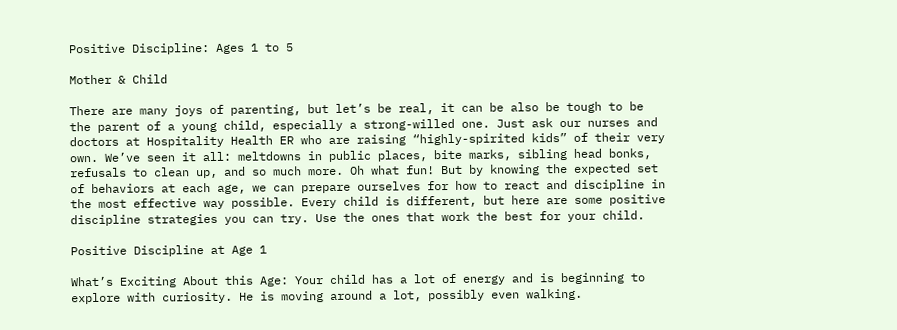Positive Discipline: Ages 1 to 5

Mother & Child

There are many joys of parenting, but let’s be real, it can be also be tough to be the parent of a young child, especially a strong-willed one. Just ask our nurses and doctors at Hospitality Health ER who are raising “highly-spirited kids” of their very own. We’ve seen it all: meltdowns in public places, bite marks, sibling head bonks, refusals to clean up, and so much more. Oh what fun! But by knowing the expected set of behaviors at each age, we can prepare ourselves for how to react and discipline in the most effective way possible. Every child is different, but here are some positive discipline strategies you can try. Use the ones that work the best for your child.

Positive Discipline at Age 1

What’s Exciting About this Age: Your child has a lot of energy and is beginning to explore with curiosity. He is moving around a lot, possibly even walking.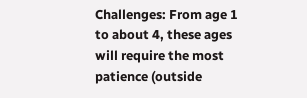Challenges: From age 1 to about 4, these ages will require the most patience (outside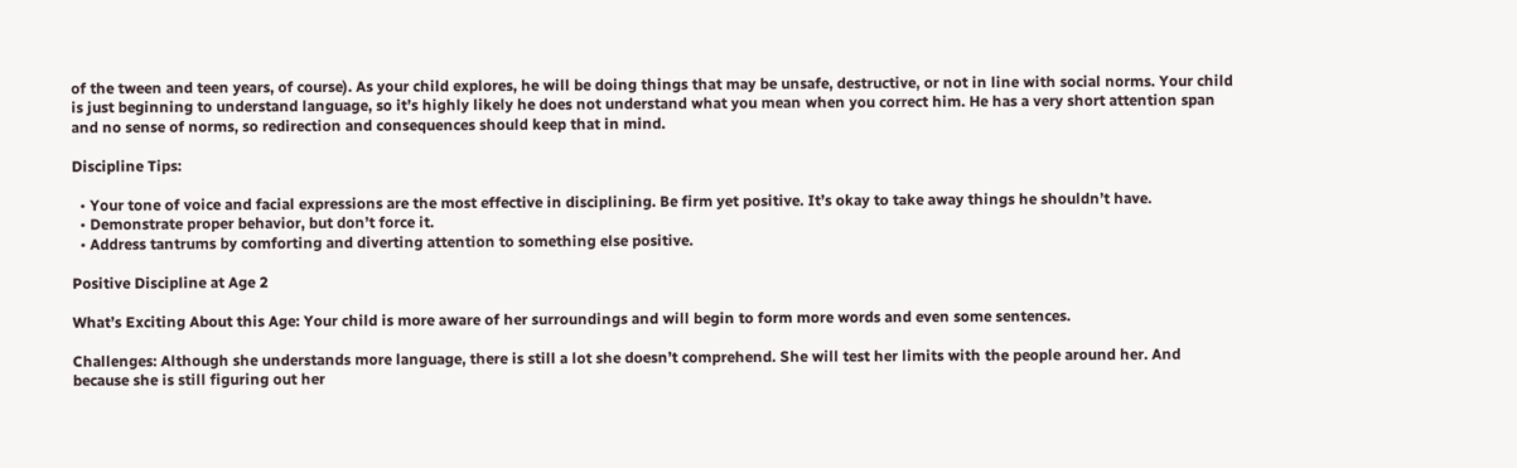of the tween and teen years, of course). As your child explores, he will be doing things that may be unsafe, destructive, or not in line with social norms. Your child is just beginning to understand language, so it’s highly likely he does not understand what you mean when you correct him. He has a very short attention span and no sense of norms, so redirection and consequences should keep that in mind.

Discipline Tips:

  • Your tone of voice and facial expressions are the most effective in disciplining. Be firm yet positive. It’s okay to take away things he shouldn’t have.
  • Demonstrate proper behavior, but don’t force it.
  • Address tantrums by comforting and diverting attention to something else positive.

Positive Discipline at Age 2

What’s Exciting About this Age: Your child is more aware of her surroundings and will begin to form more words and even some sentences.

Challenges: Although she understands more language, there is still a lot she doesn’t comprehend. She will test her limits with the people around her. And because she is still figuring out her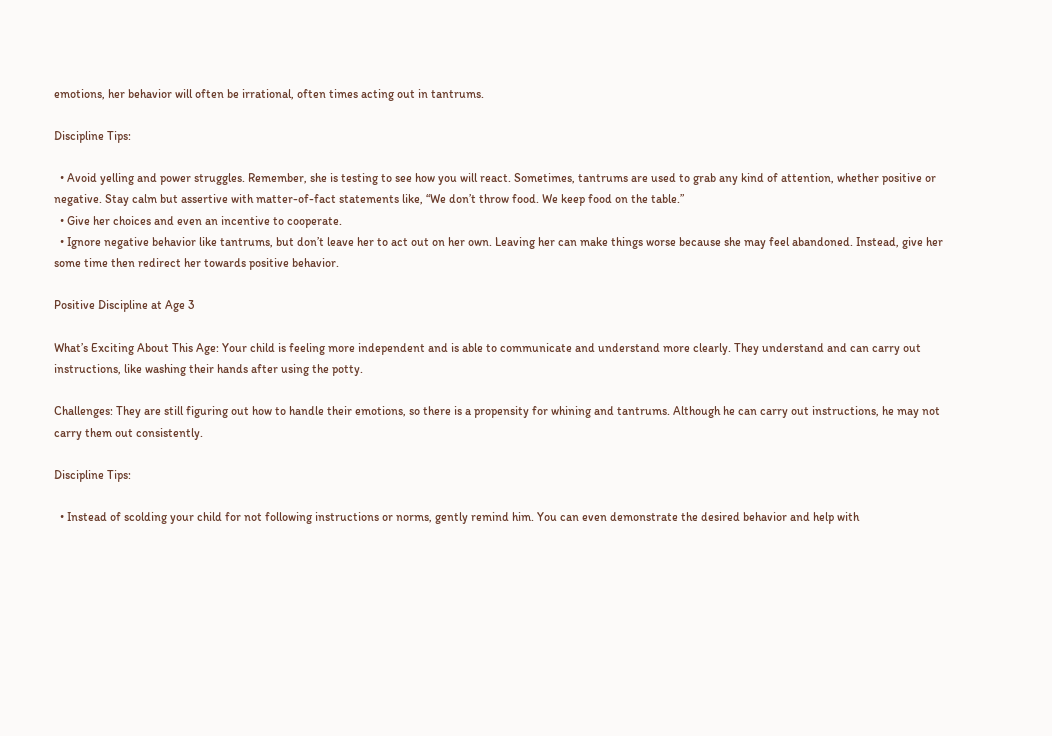emotions, her behavior will often be irrational, often times acting out in tantrums.

Discipline Tips:

  • Avoid yelling and power struggles. Remember, she is testing to see how you will react. Sometimes, tantrums are used to grab any kind of attention, whether positive or negative. Stay calm but assertive with matter-of-fact statements like, “We don’t throw food. We keep food on the table.”
  • Give her choices and even an incentive to cooperate.
  • Ignore negative behavior like tantrums, but don’t leave her to act out on her own. Leaving her can make things worse because she may feel abandoned. Instead, give her some time then redirect her towards positive behavior.

Positive Discipline at Age 3

What’s Exciting About This Age: Your child is feeling more independent and is able to communicate and understand more clearly. They understand and can carry out instructions, like washing their hands after using the potty.

Challenges: They are still figuring out how to handle their emotions, so there is a propensity for whining and tantrums. Although he can carry out instructions, he may not carry them out consistently.

Discipline Tips:

  • Instead of scolding your child for not following instructions or norms, gently remind him. You can even demonstrate the desired behavior and help with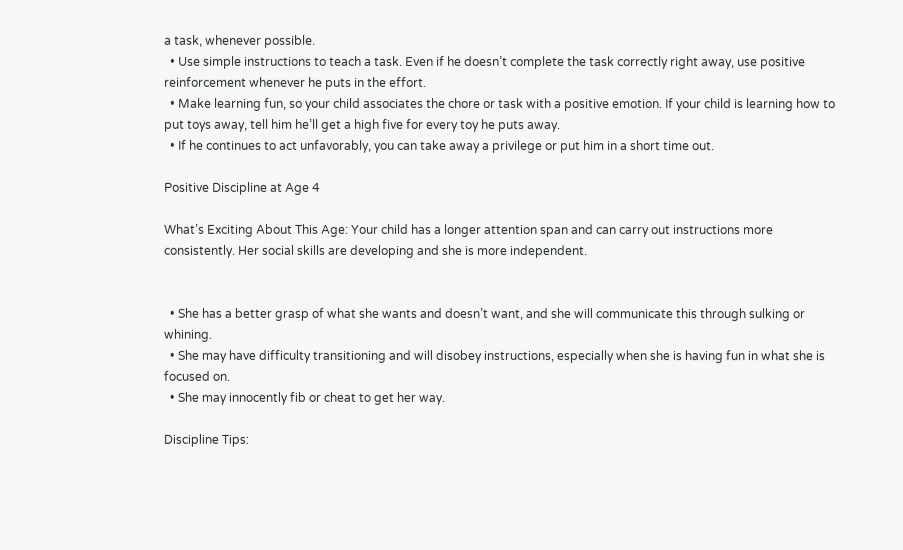a task, whenever possible.
  • Use simple instructions to teach a task. Even if he doesn’t complete the task correctly right away, use positive reinforcement whenever he puts in the effort.
  • Make learning fun, so your child associates the chore or task with a positive emotion. If your child is learning how to put toys away, tell him he’ll get a high five for every toy he puts away.
  • If he continues to act unfavorably, you can take away a privilege or put him in a short time out.

Positive Discipline at Age 4

What’s Exciting About This Age: Your child has a longer attention span and can carry out instructions more consistently. Her social skills are developing and she is more independent.


  • She has a better grasp of what she wants and doesn’t want, and she will communicate this through sulking or whining.
  • She may have difficulty transitioning and will disobey instructions, especially when she is having fun in what she is focused on.
  • She may innocently fib or cheat to get her way.

Discipline Tips: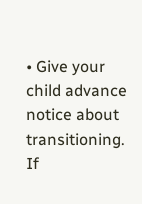• Give your child advance notice about transitioning. If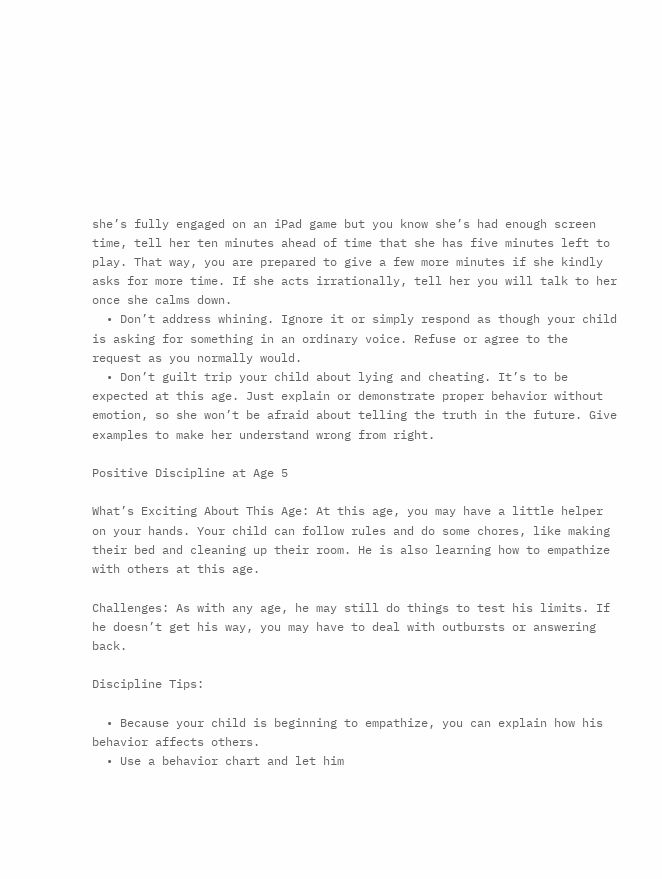she’s fully engaged on an iPad game but you know she’s had enough screen time, tell her ten minutes ahead of time that she has five minutes left to play. That way, you are prepared to give a few more minutes if she kindly asks for more time. If she acts irrationally, tell her you will talk to her once she calms down.
  • Don’t address whining. Ignore it or simply respond as though your child is asking for something in an ordinary voice. Refuse or agree to the request as you normally would.
  • Don’t guilt trip your child about lying and cheating. It’s to be expected at this age. Just explain or demonstrate proper behavior without emotion, so she won’t be afraid about telling the truth in the future. Give examples to make her understand wrong from right.

Positive Discipline at Age 5

What’s Exciting About This Age: At this age, you may have a little helper on your hands. Your child can follow rules and do some chores, like making their bed and cleaning up their room. He is also learning how to empathize with others at this age.

Challenges: As with any age, he may still do things to test his limits. If he doesn’t get his way, you may have to deal with outbursts or answering back.

Discipline Tips:

  • Because your child is beginning to empathize, you can explain how his behavior affects others.
  • Use a behavior chart and let him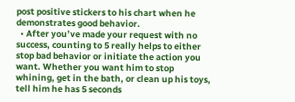post positive stickers to his chart when he demonstrates good behavior.
  • After you’ve made your request with no success, counting to 5 really helps to either stop bad behavior or initiate the action you want. Whether you want him to stop whining, get in the bath, or clean up his toys, tell him he has 5 seconds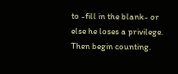to -fill in the blank- or else he loses a privilege. Then begin counting.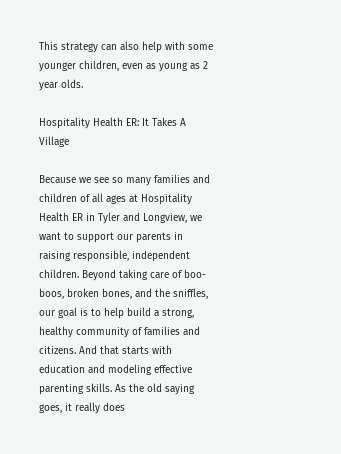This strategy can also help with some younger children, even as young as 2 year olds.

Hospitality Health ER: It Takes A Village

Because we see so many families and children of all ages at Hospitality Health ER in Tyler and Longview, we want to support our parents in raising responsible, independent children. Beyond taking care of boo-boos, broken bones, and the sniffles, our goal is to help build a strong, healthy community of families and citizens. And that starts with education and modeling effective parenting skills. As the old saying goes, it really does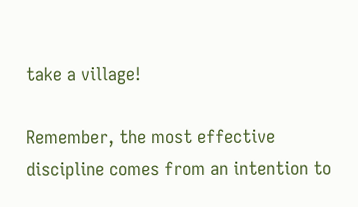take a village!

Remember, the most effective discipline comes from an intention to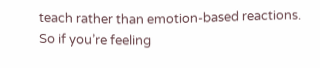teach rather than emotion-based reactions. So if you’re feeling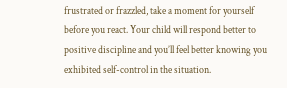frustrated or frazzled, take a moment for yourself before you react. Your child will respond better to positive discipline and you’ll feel better knowing you exhibited self-control in the situation.